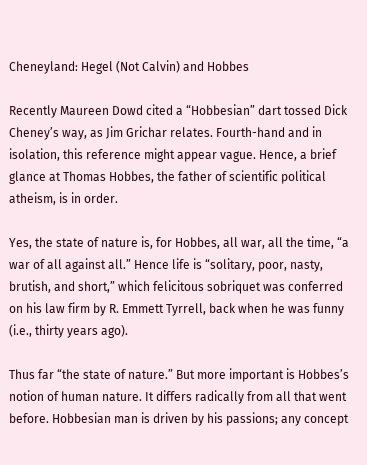Cheneyland: Hegel (Not Calvin) and Hobbes

Recently Maureen Dowd cited a “Hobbesian” dart tossed Dick Cheney’s way, as Jim Grichar relates. Fourth-hand and in isolation, this reference might appear vague. Hence, a brief glance at Thomas Hobbes, the father of scientific political atheism, is in order.

Yes, the state of nature is, for Hobbes, all war, all the time, “a war of all against all.” Hence life is “solitary, poor, nasty, brutish, and short,” which felicitous sobriquet was conferred on his law firm by R. Emmett Tyrrell, back when he was funny (i.e., thirty years ago).

Thus far “the state of nature.” But more important is Hobbes’s notion of human nature. It differs radically from all that went before. Hobbesian man is driven by his passions; any concept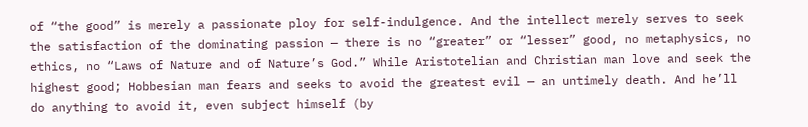of “the good” is merely a passionate ploy for self-indulgence. And the intellect merely serves to seek the satisfaction of the dominating passion — there is no “greater” or “lesser” good, no metaphysics, no ethics, no “Laws of Nature and of Nature’s God.” While Aristotelian and Christian man love and seek the highest good; Hobbesian man fears and seeks to avoid the greatest evil — an untimely death. And he’ll do anything to avoid it, even subject himself (by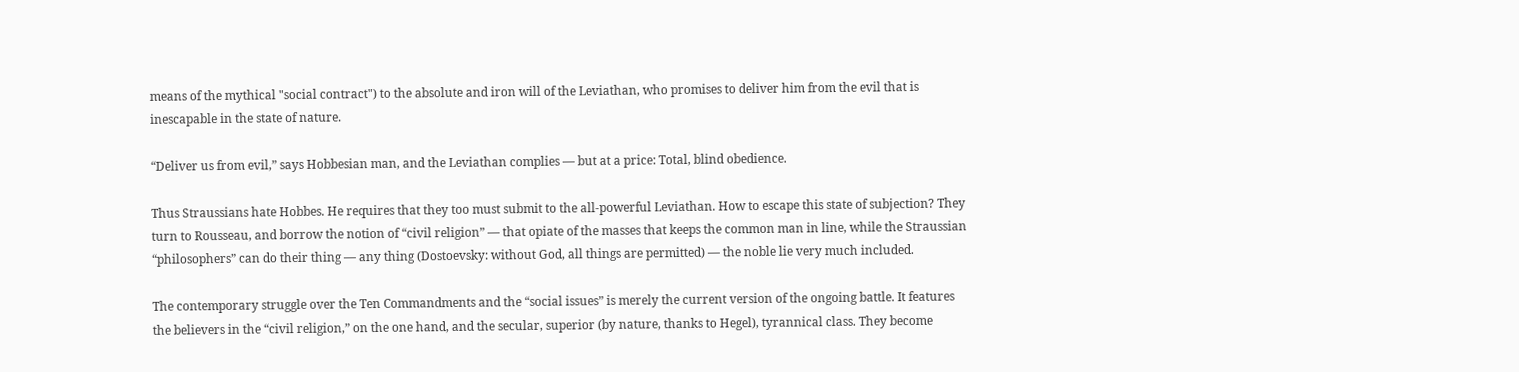means of the mythical "social contract") to the absolute and iron will of the Leviathan, who promises to deliver him from the evil that is inescapable in the state of nature.

“Deliver us from evil,” says Hobbesian man, and the Leviathan complies — but at a price: Total, blind obedience.

Thus Straussians hate Hobbes. He requires that they too must submit to the all-powerful Leviathan. How to escape this state of subjection? They turn to Rousseau, and borrow the notion of “civil religion” — that opiate of the masses that keeps the common man in line, while the Straussian “philosophers” can do their thing — any thing (Dostoevsky: without God, all things are permitted) — the noble lie very much included.

The contemporary struggle over the Ten Commandments and the “social issues” is merely the current version of the ongoing battle. It features the believers in the “civil religion,” on the one hand, and the secular, superior (by nature, thanks to Hegel), tyrannical class. They become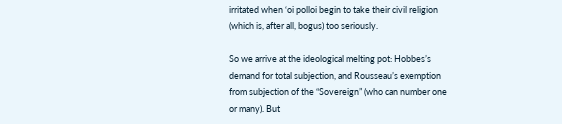irritated when ‘oi polloi begin to take their civil religion (which is, after all, bogus) too seriously.

So we arrive at the ideological melting pot: Hobbes’s demand for total subjection, and Rousseau’s exemption from subjection of the “Sovereign” (who can number one or many). But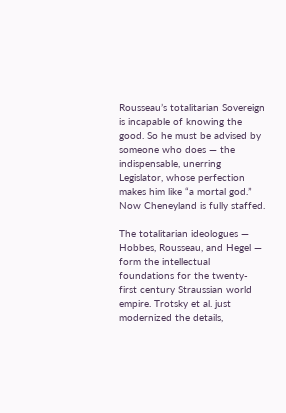Rousseau’s totalitarian Sovereign is incapable of knowing the good. So he must be advised by someone who does — the indispensable, unerring Legislator, whose perfection makes him like “a mortal god.” Now Cheneyland is fully staffed.

The totalitarian ideologues — Hobbes, Rousseau, and Hegel — form the intellectual foundations for the twenty-first century Straussian world empire. Trotsky et al. just modernized the details,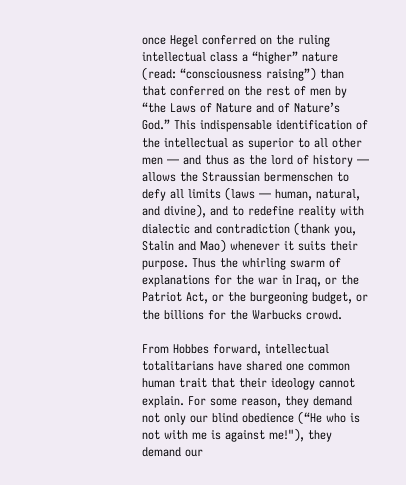once Hegel conferred on the ruling intellectual class a “higher” nature (read: “consciousness raising”) than that conferred on the rest of men by “the Laws of Nature and of Nature’s God.” This indispensable identification of the intellectual as superior to all other men — and thus as the lord of history — allows the Straussian bermenschen to defy all limits (laws — human, natural, and divine), and to redefine reality with dialectic and contradiction (thank you, Stalin and Mao) whenever it suits their purpose. Thus the whirling swarm of explanations for the war in Iraq, or the Patriot Act, or the burgeoning budget, or the billions for the Warbucks crowd.

From Hobbes forward, intellectual totalitarians have shared one common human trait that their ideology cannot explain. For some reason, they demand not only our blind obedience (“He who is not with me is against me!"), they demand our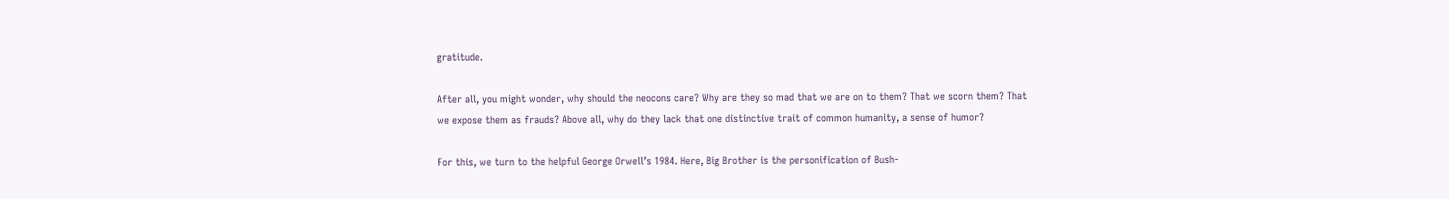gratitude.

After all, you might wonder, why should the neocons care? Why are they so mad that we are on to them? That we scorn them? That we expose them as frauds? Above all, why do they lack that one distinctive trait of common humanity, a sense of humor?

For this, we turn to the helpful George Orwell’s 1984. Here, Big Brother is the personification of Bush-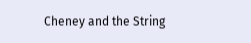Cheney and the String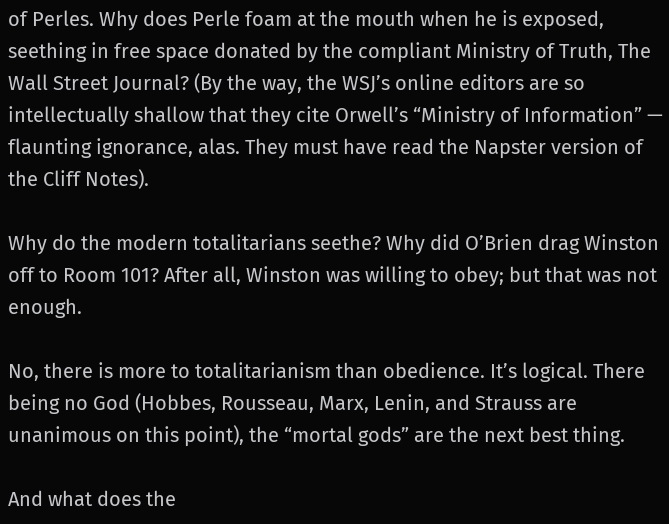of Perles. Why does Perle foam at the mouth when he is exposed, seething in free space donated by the compliant Ministry of Truth, The Wall Street Journal? (By the way, the WSJ’s online editors are so intellectually shallow that they cite Orwell’s “Ministry of Information” — flaunting ignorance, alas. They must have read the Napster version of the Cliff Notes).

Why do the modern totalitarians seethe? Why did O’Brien drag Winston off to Room 101? After all, Winston was willing to obey; but that was not enough.

No, there is more to totalitarianism than obedience. It’s logical. There being no God (Hobbes, Rousseau, Marx, Lenin, and Strauss are unanimous on this point), the “mortal gods” are the next best thing.

And what does the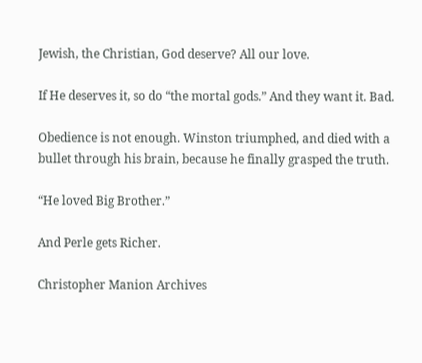Jewish, the Christian, God deserve? All our love.

If He deserves it, so do “the mortal gods.” And they want it. Bad.

Obedience is not enough. Winston triumphed, and died with a bullet through his brain, because he finally grasped the truth.

“He loved Big Brother.”

And Perle gets Richer.

Christopher Manion Archives